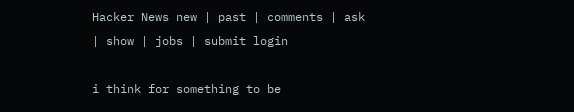Hacker News new | past | comments | ask | show | jobs | submit login

i think for something to be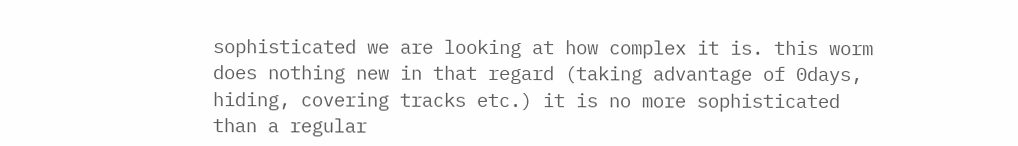sophisticated we are looking at how complex it is. this worm does nothing new in that regard (taking advantage of 0days, hiding, covering tracks etc.) it is no more sophisticated than a regular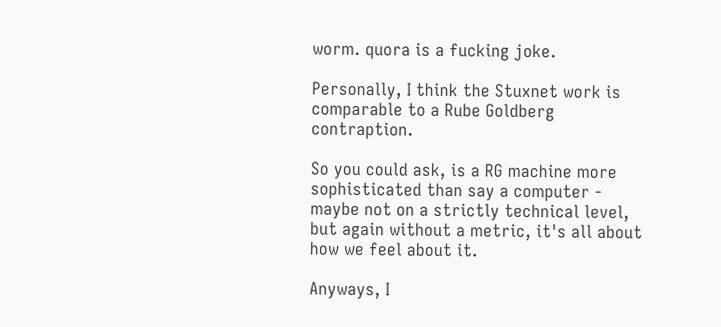worm. quora is a fucking joke.

Personally, I think the Stuxnet work is comparable to a Rube Goldberg contraption.

So you could ask, is a RG machine more sophisticated than say a computer - maybe not on a strictly technical level, but again without a metric, it's all about how we feel about it.

Anyways, I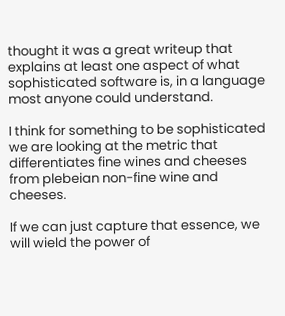thought it was a great writeup that explains at least one aspect of what sophisticated software is, in a language most anyone could understand.

I think for something to be sophisticated we are looking at the metric that differentiates fine wines and cheeses from plebeian non-fine wine and cheeses.

If we can just capture that essence, we will wield the power of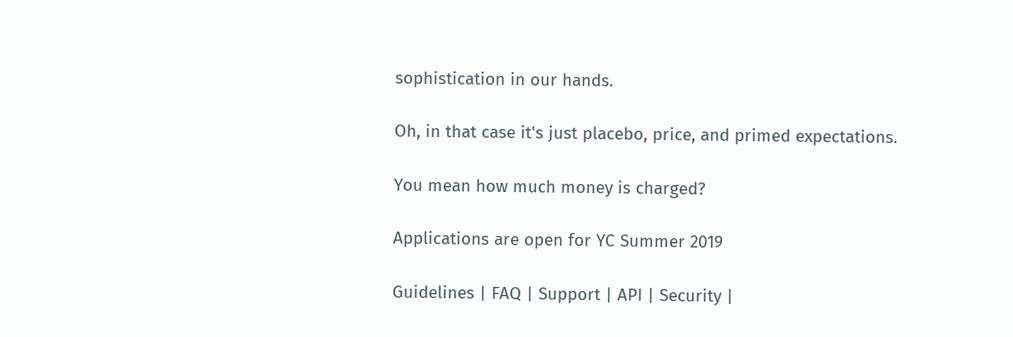sophistication in our hands.

Oh, in that case it's just placebo, price, and primed expectations.

You mean how much money is charged?

Applications are open for YC Summer 2019

Guidelines | FAQ | Support | API | Security |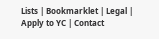Lists | Bookmarklet | Legal | Apply to YC | Contact